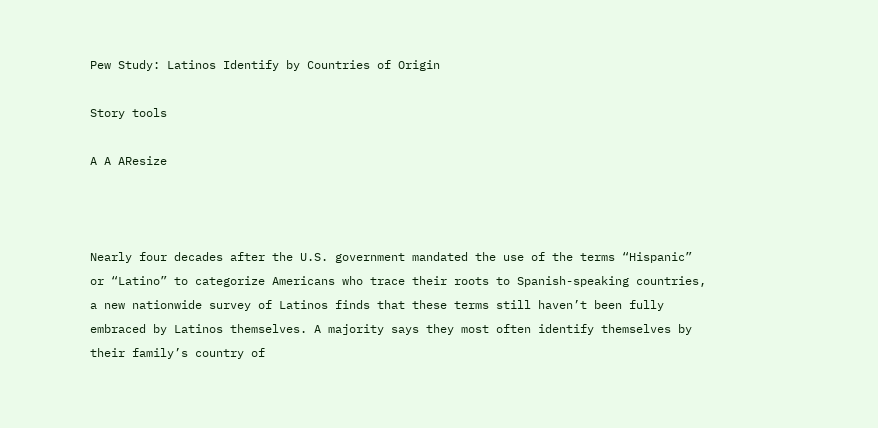Pew Study: Latinos Identify by Countries of Origin

Story tools

A A AResize



Nearly four decades after the U.S. government mandated the use of the terms “Hispanic” or “Latino” to categorize Americans who trace their roots to Spanish-speaking countries, a new nationwide survey of Latinos finds that these terms still haven’t been fully embraced by Latinos themselves. A majority says they most often identify themselves by their family’s country of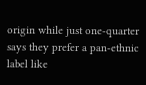origin while just one-quarter says they prefer a pan-ethnic label like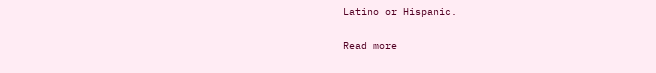Latino or Hispanic.

Read more